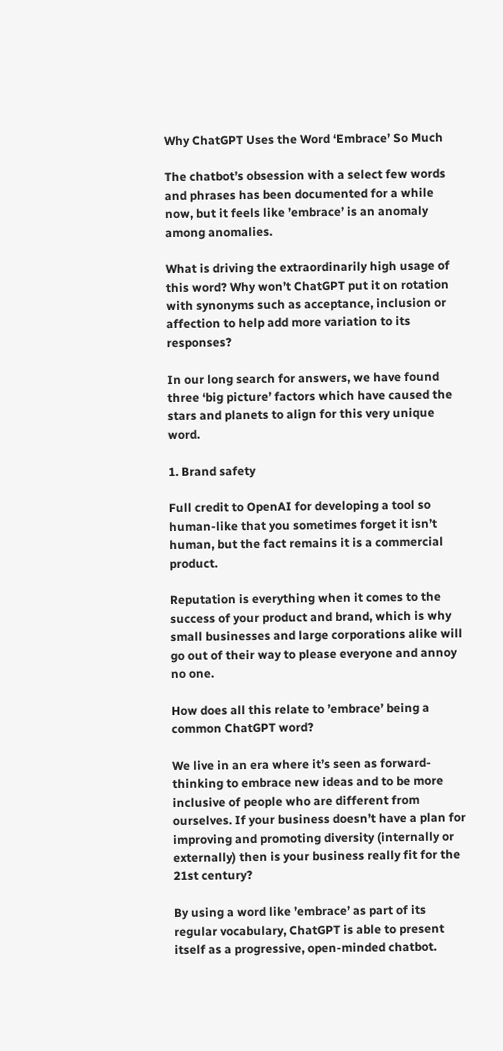Why ChatGPT Uses the Word ‘Embrace’ So Much

The chatbot’s obsession with a select few words and phrases has been documented for a while now, but it feels like ’embrace’ is an anomaly among anomalies.

What is driving the extraordinarily high usage of this word? Why won’t ChatGPT put it on rotation with synonyms such as acceptance, inclusion or affection to help add more variation to its responses?

In our long search for answers, we have found three ‘big picture’ factors which have caused the stars and planets to align for this very unique word.

1. Brand safety

Full credit to OpenAI for developing a tool so human-like that you sometimes forget it isn’t human, but the fact remains it is a commercial product.

Reputation is everything when it comes to the success of your product and brand, which is why small businesses and large corporations alike will go out of their way to please everyone and annoy no one.

How does all this relate to ’embrace’ being a common ChatGPT word?

We live in an era where it’s seen as forward-thinking to embrace new ideas and to be more inclusive of people who are different from ourselves. If your business doesn’t have a plan for improving and promoting diversity (internally or externally) then is your business really fit for the 21st century?

By using a word like ’embrace’ as part of its regular vocabulary, ChatGPT is able to present itself as a progressive, open-minded chatbot.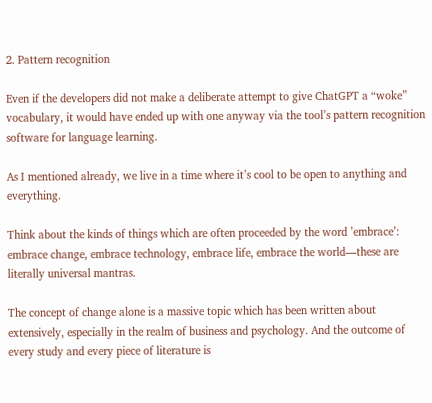2. Pattern recognition

Even if the developers did not make a deliberate attempt to give ChatGPT a “woke” vocabulary, it would have ended up with one anyway via the tool’s pattern recognition software for language learning.

As I mentioned already, we live in a time where it’s cool to be open to anything and everything.

Think about the kinds of things which are often proceeded by the word ’embrace’: embrace change, embrace technology, embrace life, embrace the world—these are literally universal mantras.

The concept of change alone is a massive topic which has been written about extensively, especially in the realm of business and psychology. And the outcome of every study and every piece of literature is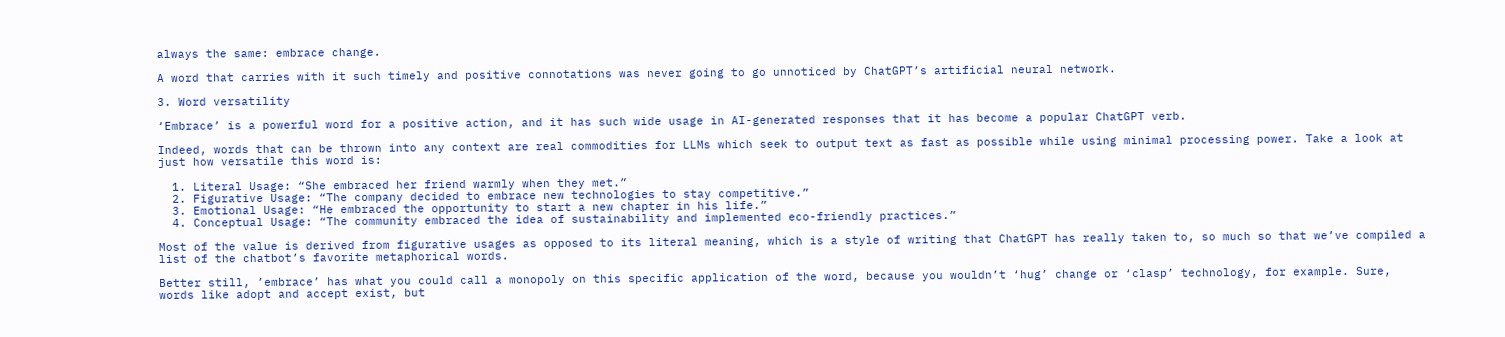always the same: embrace change.

A word that carries with it such timely and positive connotations was never going to go unnoticed by ChatGPT’s artificial neural network.

3. Word versatility

‘Embrace’ is a powerful word for a positive action, and it has such wide usage in AI-generated responses that it has become a popular ChatGPT verb.

Indeed, words that can be thrown into any context are real commodities for LLMs which seek to output text as fast as possible while using minimal processing power. Take a look at just how versatile this word is:

  1. Literal Usage: “She embraced her friend warmly when they met.”
  2. Figurative Usage: “The company decided to embrace new technologies to stay competitive.”
  3. Emotional Usage: “He embraced the opportunity to start a new chapter in his life.”
  4. Conceptual Usage: “The community embraced the idea of sustainability and implemented eco-friendly practices.”

Most of the value is derived from figurative usages as opposed to its literal meaning, which is a style of writing that ChatGPT has really taken to, so much so that we’ve compiled a list of the chatbot’s favorite metaphorical words.

Better still, ’embrace’ has what you could call a monopoly on this specific application of the word, because you wouldn’t ‘hug’ change or ‘clasp’ technology, for example. Sure, words like adopt and accept exist, but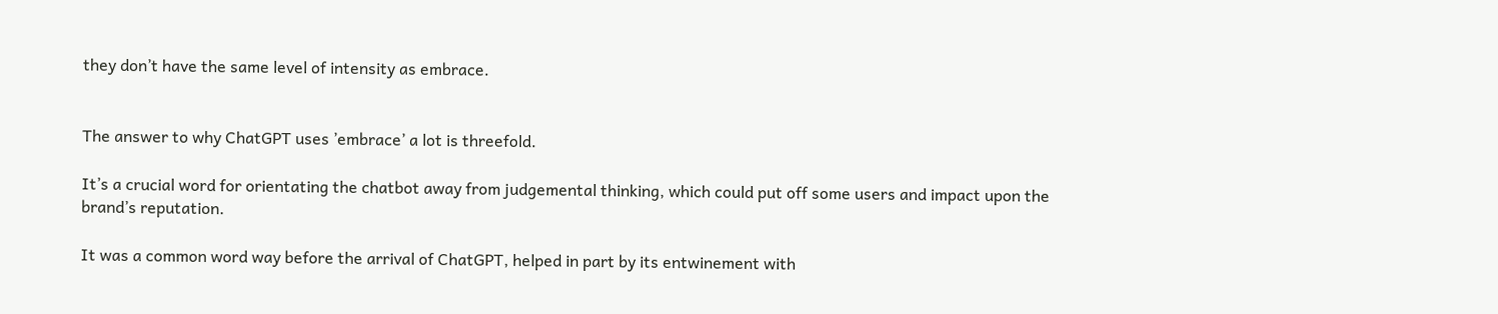they don’t have the same level of intensity as embrace.


The answer to why ChatGPT uses ’embrace’ a lot is threefold.

It’s a crucial word for orientating the chatbot away from judgemental thinking, which could put off some users and impact upon the brand’s reputation.

It was a common word way before the arrival of ChatGPT, helped in part by its entwinement with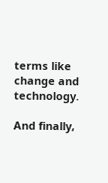terms like change and technology.

And finally,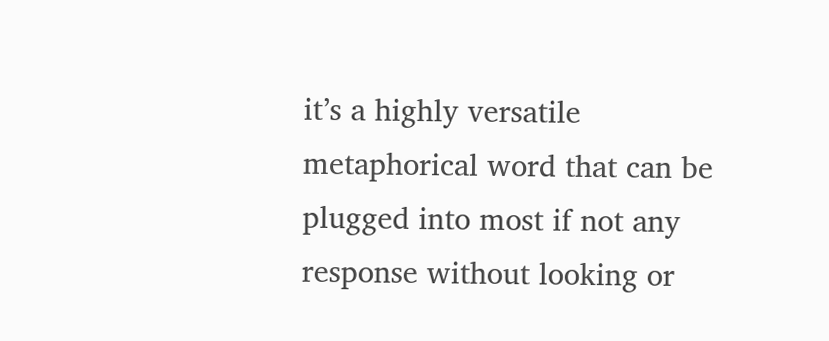it’s a highly versatile metaphorical word that can be plugged into most if not any response without looking or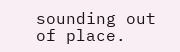sounding out of place.